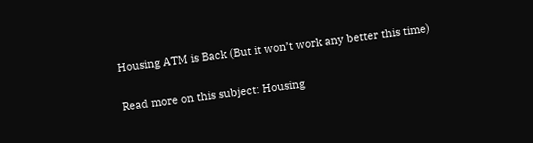Housing ATM is Back (But it won’t work any better this time)

Read more on this subject: Housing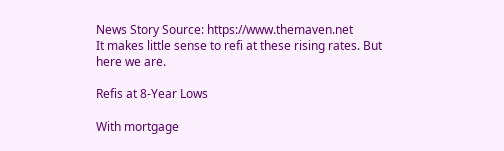News Story Source: https://www.themaven.net
It makes little sense to refi at these rising rates. But here we are.

Refis at 8-Year Lows

With mortgage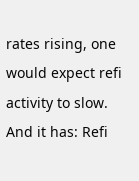rates rising, one would expect refi activity to slow. And it has: Refi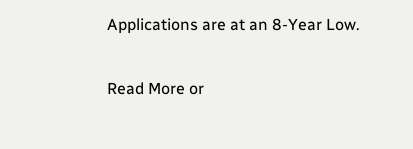Applications are at an 8-Year Low.

Read More or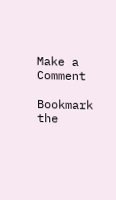Make a Comment

Bookmark the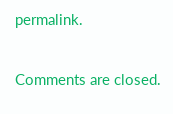permalink.

Comments are closed.